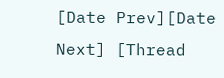[Date Prev][Date Next] [Thread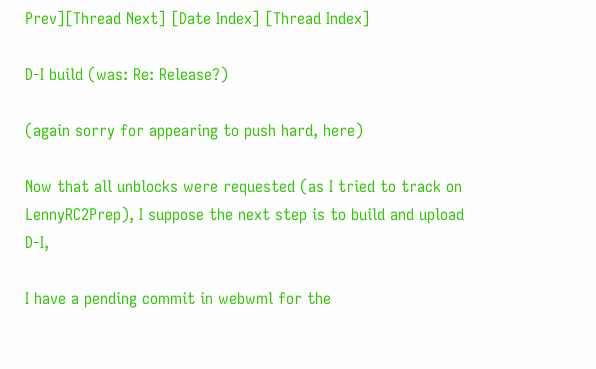Prev][Thread Next] [Date Index] [Thread Index]

D-I build (was: Re: Release?)

(again sorry for appearing to push hard, here)

Now that all unblocks were requested (as I tried to track on
LennyRC2Prep), I suppose the next step is to build and upload D-I,

I have a pending commit in webwml for the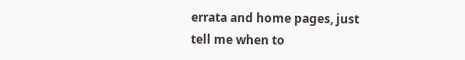errata and home pages, just
tell me when to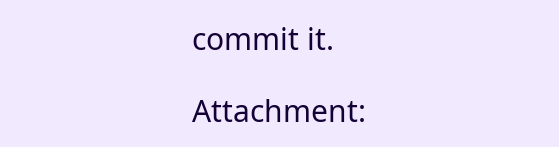commit it.

Attachment: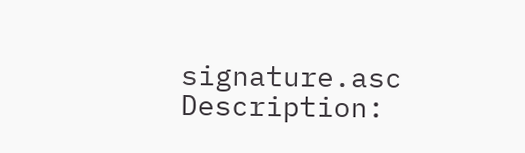signature.asc
Description: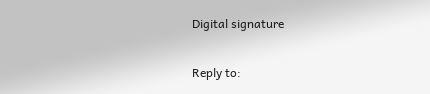Digital signature

Reply to: